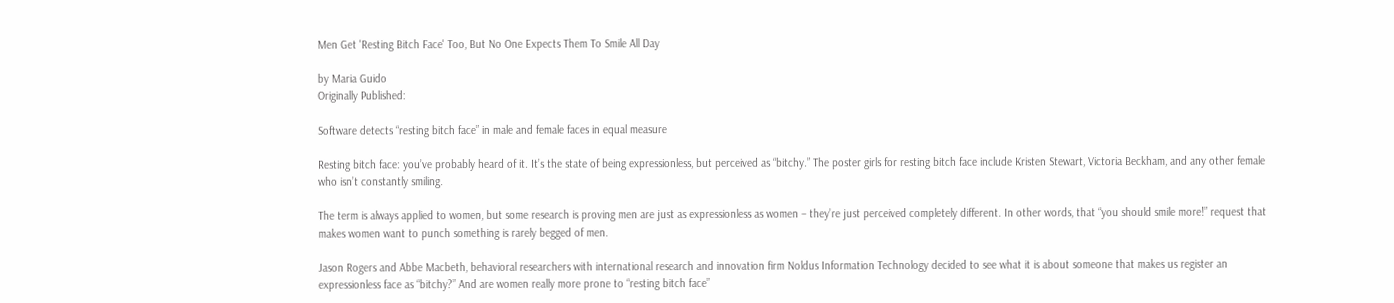Men Get 'Resting Bitch Face' Too, But No One Expects Them To Smile All Day

by Maria Guido
Originally Published:

Software detects “resting bitch face” in male and female faces in equal measure

Resting bitch face: you’ve probably heard of it. It’s the state of being expressionless, but perceived as “bitchy.” The poster girls for resting bitch face include Kristen Stewart, Victoria Beckham, and any other female who isn’t constantly smiling.

The term is always applied to women, but some research is proving men are just as expressionless as women – they’re just perceived completely different. In other words, that “you should smile more!” request that makes women want to punch something is rarely begged of men.

Jason Rogers and Abbe Macbeth, behavioral researchers with international research and innovation firm Noldus Information Technology decided to see what it is about someone that makes us register an expressionless face as “bitchy?” And are women really more prone to “resting bitch face”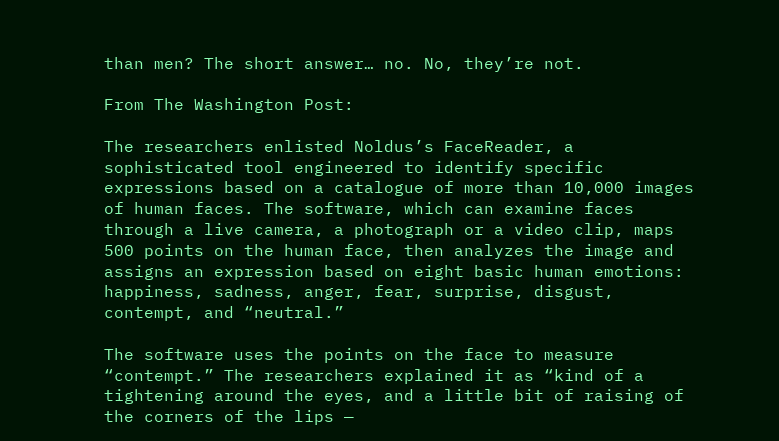than men? The short answer… no. No, they’re not.

From The Washington Post:

The researchers enlisted Noldus’s FaceReader, a sophisticated tool engineered to identify specific expressions based on a catalogue of more than 10,000 images of human faces. The software, which can examine faces through a live camera, a photograph or a video clip, maps 500 points on the human face, then analyzes the image and assigns an expression based on eight basic human emotions: happiness, sadness, anger, fear, surprise, disgust, contempt, and “neutral.”

The software uses the points on the face to measure “contempt.” The researchers explained it as “kind of a tightening around the eyes, and a little bit of raising of the corners of the lips —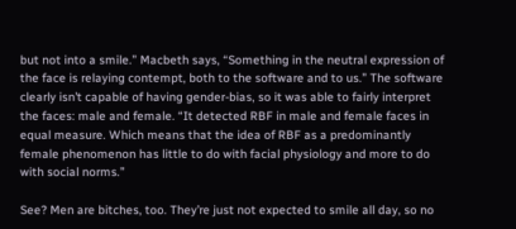but not into a smile.” Macbeth says, “Something in the neutral expression of the face is relaying contempt, both to the software and to us.” The software clearly isn’t capable of having gender-bias, so it was able to fairly interpret the faces: male and female. “It detected RBF in male and female faces in equal measure. Which means that the idea of RBF as a predominantly female phenomenon has little to do with facial physiology and more to do with social norms.”

See? Men are bitches, too. They’re just not expected to smile all day, so no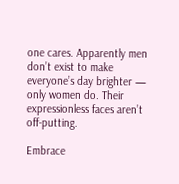one cares. Apparently men don’t exist to make everyone’s day brighter — only women do. Their expressionless faces aren’t off-putting.

Embrace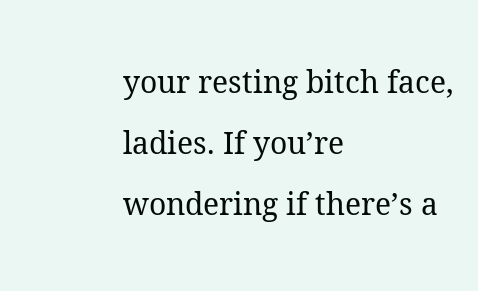your resting bitch face, ladies. If you’re wondering if there’s a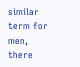similar term for men, there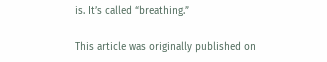is. It’s called “breathing.”

This article was originally published on